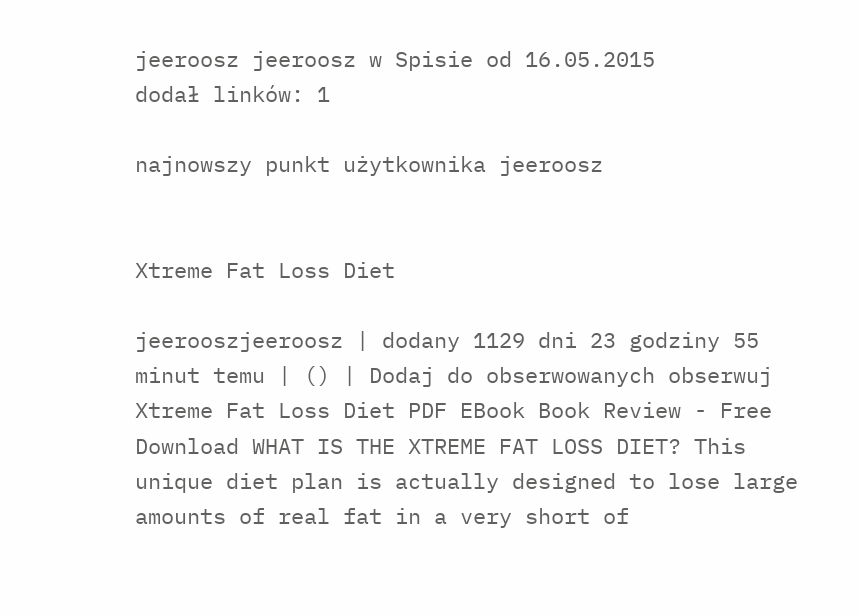jeeroosz jeeroosz w Spisie od 16.05.2015
dodał linków: 1

najnowszy punkt użytkownika jeeroosz


Xtreme Fat Loss Diet

jeerooszjeeroosz | dodany 1129 dni 23 godziny 55 minut temu | () | Dodaj do obserwowanych obserwuj
Xtreme Fat Loss Diet PDF EBook Book Review - Free Download WHAT IS THE XTREME FAT LOSS DIET? This unique diet plan is actually designed to lose large amounts of real fat in a very short of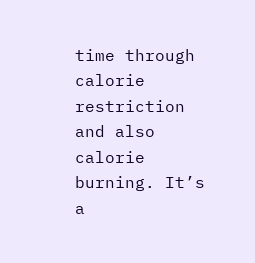time through calorie restriction and also calorie burning. It’s a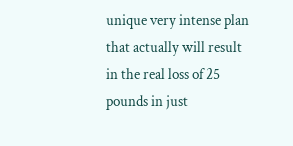unique very intense plan that actually will result in the real loss of 25 pounds in just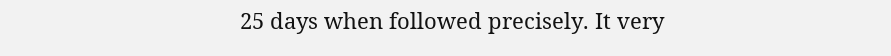25 days when followed precisely. It very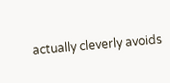actually cleverly avoids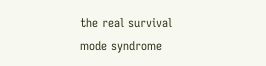the real survival mode syndrome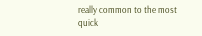really common to the most quick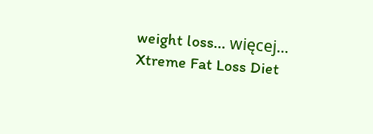weight loss... więcej...
Xtreme Fat Loss Diet